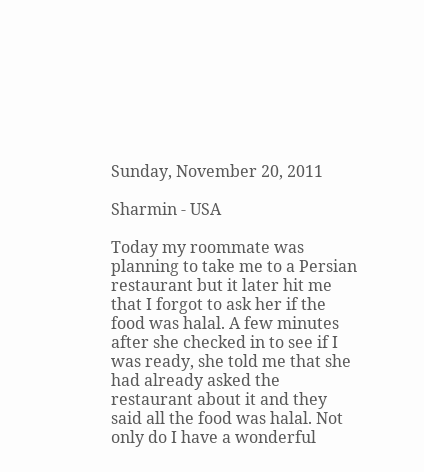Sunday, November 20, 2011

Sharmin - USA

Today my roommate was planning to take me to a Persian restaurant but it later hit me that I forgot to ask her if the food was halal. A few minutes after she checked in to see if I was ready, she told me that she had already asked the restaurant about it and they said all the food was halal. Not only do I have a wonderful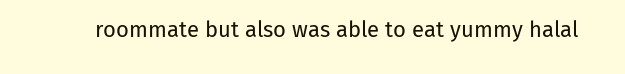roommate but also was able to eat yummy halal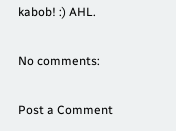kabob! :) AHL.

No comments:

Post a Comment